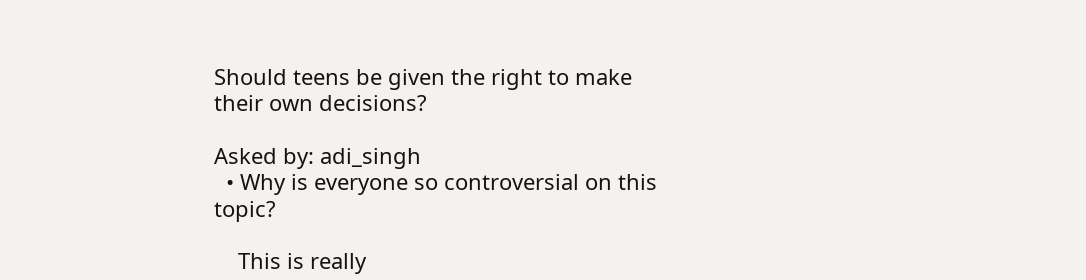Should teens be given the right to make their own decisions?

Asked by: adi_singh
  • Why is everyone so controversial on this topic?

    This is really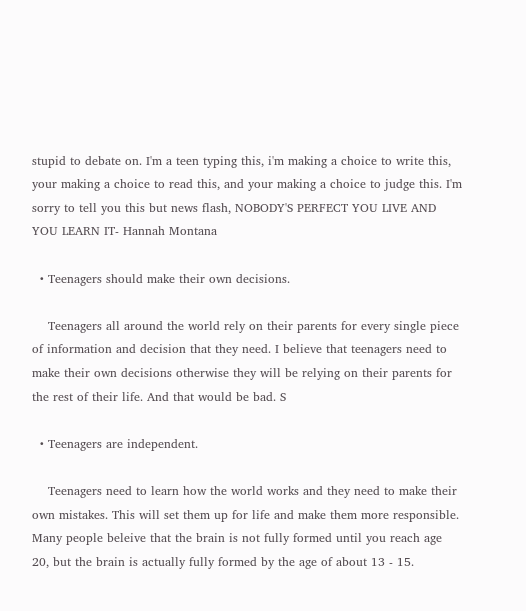stupid to debate on. I'm a teen typing this, i'm making a choice to write this, your making a choice to read this, and your making a choice to judge this. I'm sorry to tell you this but news flash, NOBODY'S PERFECT YOU LIVE AND YOU LEARN IT- Hannah Montana

  • Teenagers should make their own decisions.

    Teenagers all around the world rely on their parents for every single piece of information and decision that they need. I believe that teenagers need to make their own decisions otherwise they will be relying on their parents for the rest of their life. And that would be bad. S

  • Teenagers are independent.

    Teenagers need to learn how the world works and they need to make their own mistakes. This will set them up for life and make them more responsible. Many people beleive that the brain is not fully formed until you reach age 20, but the brain is actually fully formed by the age of about 13 - 15.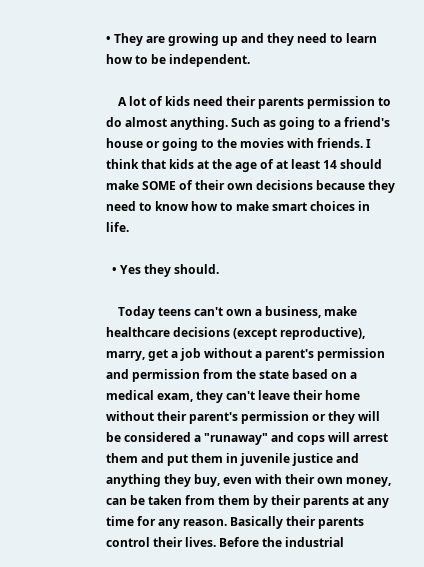• They are growing up and they need to learn how to be independent.

    A lot of kids need their parents permission to do almost anything. Such as going to a friend's house or going to the movies with friends. I think that kids at the age of at least 14 should make SOME of their own decisions because they need to know how to make smart choices in life.

  • Yes they should.

    Today teens can't own a business, make healthcare decisions (except reproductive), marry, get a job without a parent's permission and permission from the state based on a medical exam, they can't leave their home without their parent's permission or they will be considered a "runaway" and cops will arrest them and put them in juvenile justice and anything they buy, even with their own money, can be taken from them by their parents at any time for any reason. Basically their parents control their lives. Before the industrial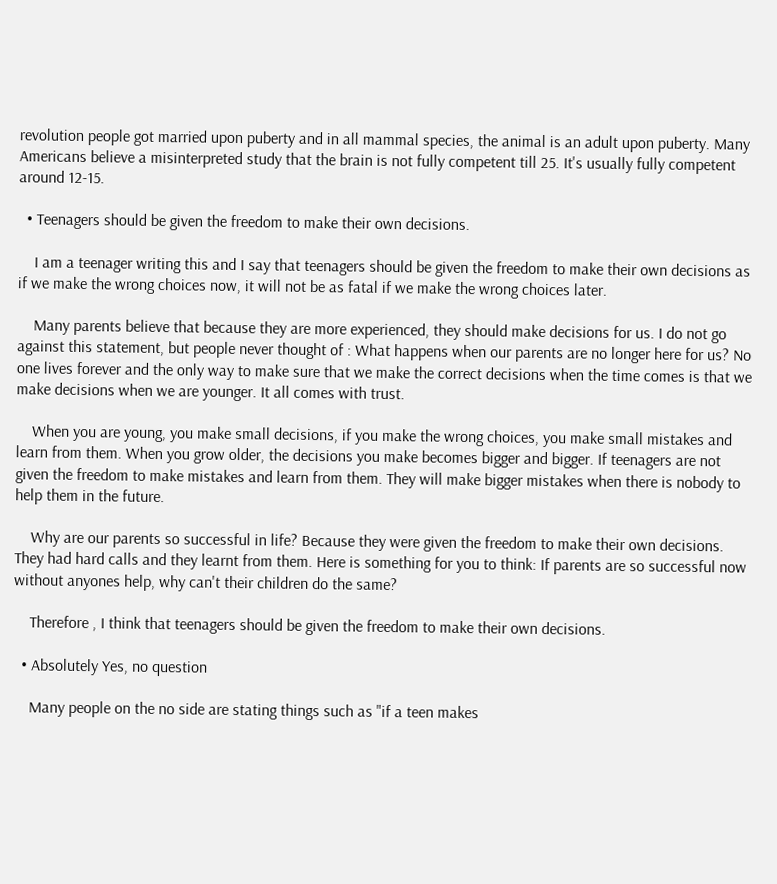revolution people got married upon puberty and in all mammal species, the animal is an adult upon puberty. Many Americans believe a misinterpreted study that the brain is not fully competent till 25. It's usually fully competent around 12-15.

  • Teenagers should be given the freedom to make their own decisions.

    I am a teenager writing this and I say that teenagers should be given the freedom to make their own decisions as if we make the wrong choices now, it will not be as fatal if we make the wrong choices later.

    Many parents believe that because they are more experienced, they should make decisions for us. I do not go against this statement, but people never thought of : What happens when our parents are no longer here for us? No one lives forever and the only way to make sure that we make the correct decisions when the time comes is that we make decisions when we are younger. It all comes with trust.

    When you are young, you make small decisions, if you make the wrong choices, you make small mistakes and learn from them. When you grow older, the decisions you make becomes bigger and bigger. If teenagers are not given the freedom to make mistakes and learn from them. They will make bigger mistakes when there is nobody to help them in the future.

    Why are our parents so successful in life? Because they were given the freedom to make their own decisions. They had hard calls and they learnt from them. Here is something for you to think: If parents are so successful now without anyones help, why can't their children do the same?

    Therefore , I think that teenagers should be given the freedom to make their own decisions.

  • Absolutely Yes, no question

    Many people on the no side are stating things such as "if a teen makes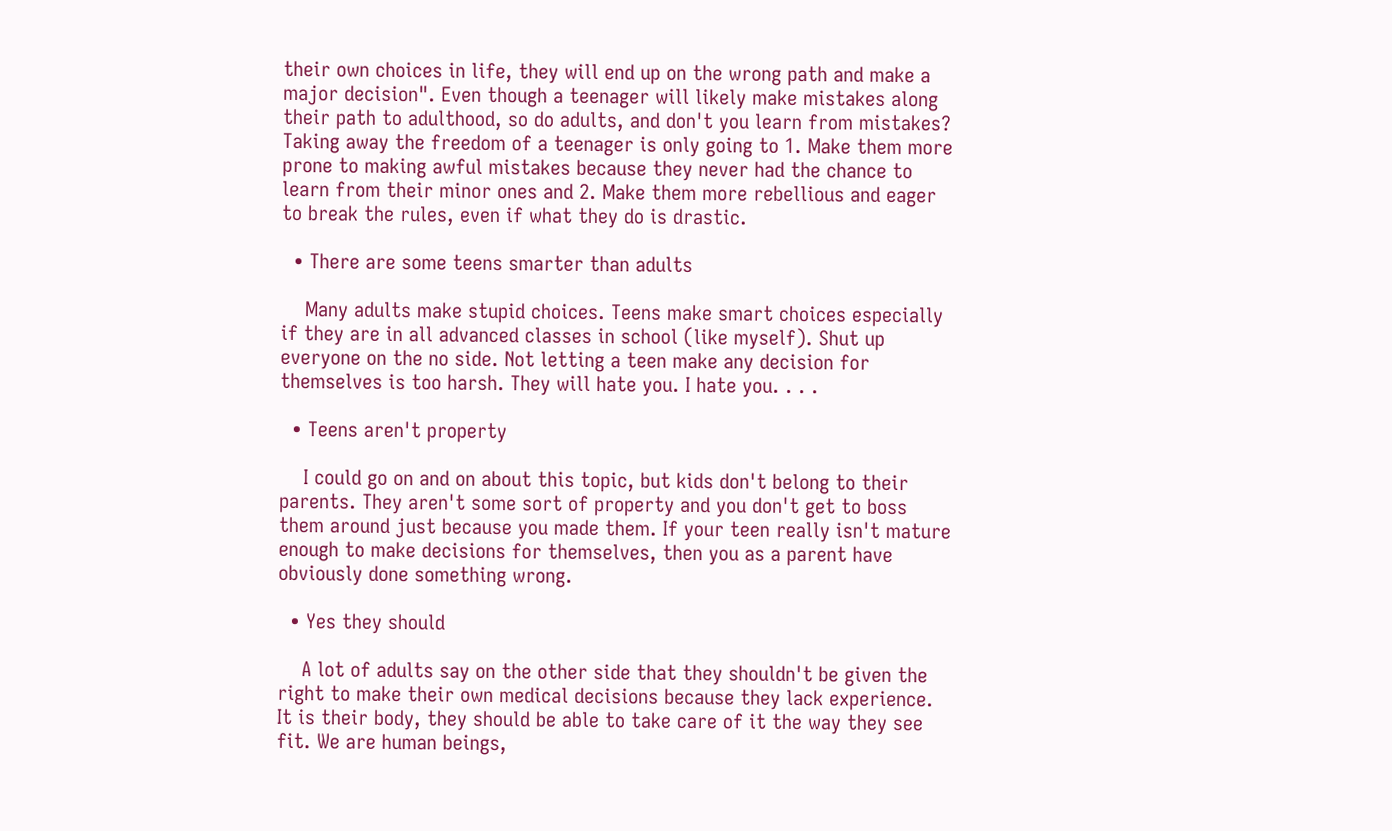their own choices in life, they will end up on the wrong path and make a major decision". Even though a teenager will likely make mistakes along their path to adulthood, so do adults, and don't you learn from mistakes? Taking away the freedom of a teenager is only going to 1. Make them more prone to making awful mistakes because they never had the chance to learn from their minor ones and 2. Make them more rebellious and eager to break the rules, even if what they do is drastic.

  • There are some teens smarter than adults

    Many adults make stupid choices. Teens make smart choices especially if they are in all advanced classes in school (like myself). Shut up everyone on the no side. Not letting a teen make any decision for themselves is too harsh. They will hate you. I hate you. . . .

  • Teens aren't property

    I could go on and on about this topic, but kids don't belong to their parents. They aren't some sort of property and you don't get to boss them around just because you made them. If your teen really isn't mature enough to make decisions for themselves, then you as a parent have obviously done something wrong.

  • Yes they should

    A lot of adults say on the other side that they shouldn't be given the right to make their own medical decisions because they lack experience. It is their body, they should be able to take care of it the way they see fit. We are human beings,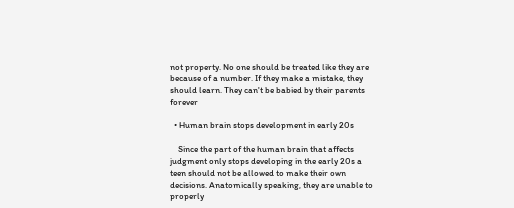not property. No one should be treated like they are because of a number. If they make a mistake, they should learn. They can't be babied by their parents forever

  • Human brain stops development in early 20s

    Since the part of the human brain that affects judgment only stops developing in the early 20s a teen should not be allowed to make their own decisions. Anatomically speaking, they are unable to properly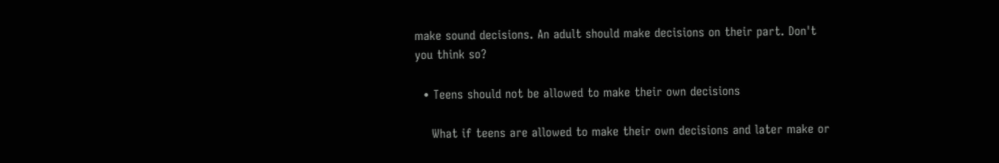make sound decisions. An adult should make decisions on their part. Don't you think so?

  • Teens should not be allowed to make their own decisions

    What if teens are allowed to make their own decisions and later make or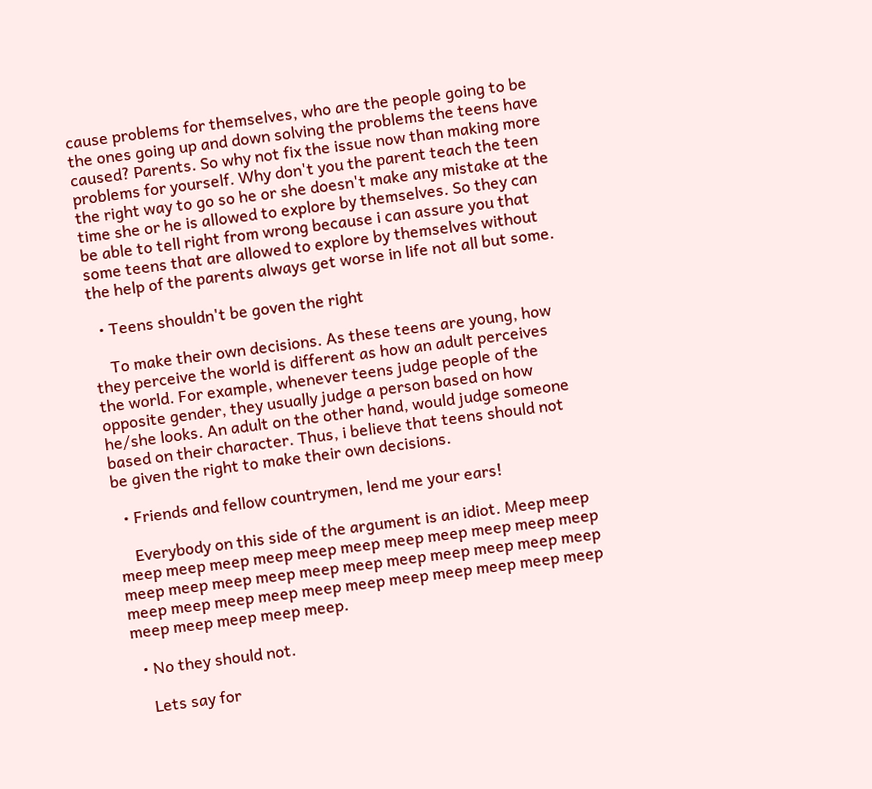cause problems for themselves, who are the people going to be the ones going up and down solving the problems the teens have caused? Parents. So why not fix the issue now than making more problems for yourself. Why don't you the parent teach the teen the right way to go so he or she doesn't make any mistake at the time she or he is allowed to explore by themselves. So they can be able to tell right from wrong because i can assure you that some teens that are allowed to explore by themselves without the help of the parents always get worse in life not all but some.

  • Teens shouldn't be goven the right

    To make their own decisions. As these teens are young, how they perceive the world is different as how an adult perceives the world. For example, whenever teens judge people of the opposite gender, they usually judge a person based on how he/she looks. An adult on the other hand, would judge someone based on their character. Thus, i believe that teens should not be given the right to make their own decisions.

  • Friends and fellow countrymen, lend me your ears!

    Everybody on this side of the argument is an idiot. Meep meep meep meep meep meep meep meep meep meep meep meep meep meep meep meep meep meep meep meep meep meep meep meep meep meep meep meep meep meep meep meep meep meep meep meep meep meep meep meep.

  • No they should not.

    Lets say for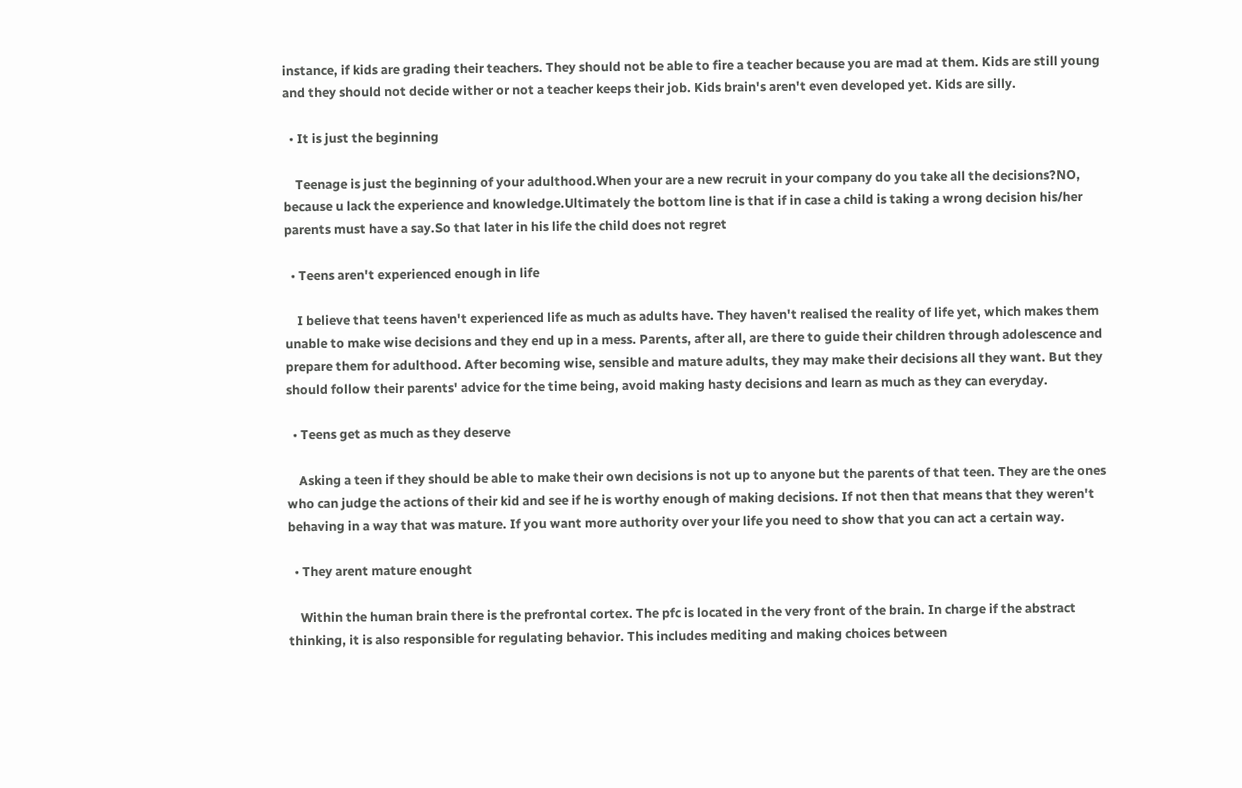instance, if kids are grading their teachers. They should not be able to fire a teacher because you are mad at them. Kids are still young and they should not decide wither or not a teacher keeps their job. Kids brain's aren't even developed yet. Kids are silly.

  • It is just the beginning

    Teenage is just the beginning of your adulthood.When your are a new recruit in your company do you take all the decisions?NO, because u lack the experience and knowledge.Ultimately the bottom line is that if in case a child is taking a wrong decision his/her parents must have a say.So that later in his life the child does not regret

  • Teens aren't experienced enough in life

    I believe that teens haven't experienced life as much as adults have. They haven't realised the reality of life yet, which makes them unable to make wise decisions and they end up in a mess. Parents, after all, are there to guide their children through adolescence and prepare them for adulthood. After becoming wise, sensible and mature adults, they may make their decisions all they want. But they should follow their parents' advice for the time being, avoid making hasty decisions and learn as much as they can everyday.

  • Teens get as much as they deserve

    Asking a teen if they should be able to make their own decisions is not up to anyone but the parents of that teen. They are the ones who can judge the actions of their kid and see if he is worthy enough of making decisions. If not then that means that they weren't behaving in a way that was mature. If you want more authority over your life you need to show that you can act a certain way.

  • They arent mature enought

    Within the human brain there is the prefrontal cortex. The pfc is located in the very front of the brain. In charge if the abstract thinking, it is also responsible for regulating behavior. This includes mediting and making choices between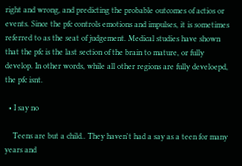right and wrong, and predicting the probable outcomes of actios or events. Since the pfc controls emotions and impulses, it is sometimes referred to as the seat of judgement. Medical studies have shown that the pfc is the last section of the brain to mature, or fully develop. In other words, while all other regions are fully develoepd, the pfc isnt.

  • I say no

    Teens are but a child.. They haven't had a say as a teen for many years and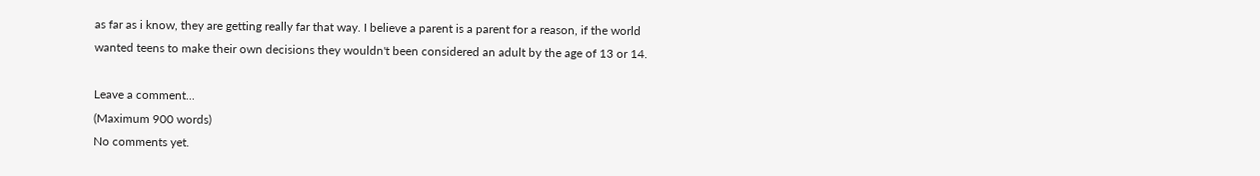as far as i know, they are getting really far that way. I believe a parent is a parent for a reason, if the world wanted teens to make their own decisions they wouldn't been considered an adult by the age of 13 or 14.

Leave a comment...
(Maximum 900 words)
No comments yet.